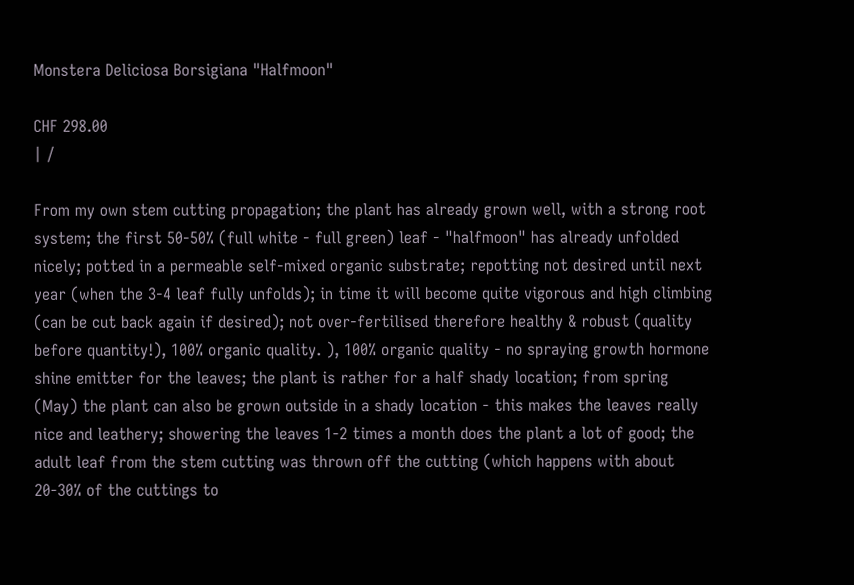Monstera Deliciosa Borsigiana "Halfmoon"

CHF 298.00
| /

From my own stem cutting propagation; the plant has already grown well, with a strong root system; the first 50-50% (full white - full green) leaf - "halfmoon" has already unfolded nicely; potted in a permeable self-mixed organic substrate; repotting not desired until next year (when the 3-4 leaf fully unfolds); in time it will become quite vigorous and high climbing (can be cut back again if desired); not over-fertilised therefore healthy & robust (quality before quantity!), 100% organic quality. ), 100% organic quality - no spraying growth hormone shine emitter for the leaves; the plant is rather for a half shady location; from spring (May) the plant can also be grown outside in a shady location - this makes the leaves really nice and leathery; showering the leaves 1-2 times a month does the plant a lot of good; the adult leaf from the stem cutting was thrown off the cutting (which happens with about 20-30% of the cuttings to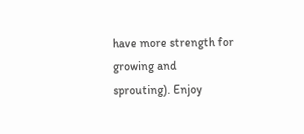have more strength for growing and sprouting). Enjoy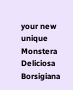your new unique Monstera Deliciosa Borsigiana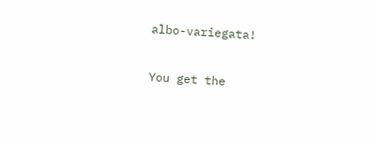albo-variegata!

You get the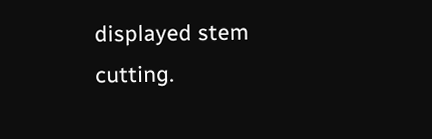displayed stem cutting.